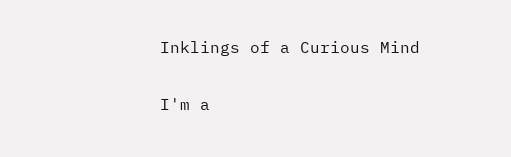Inklings of a Curious Mind

I'm a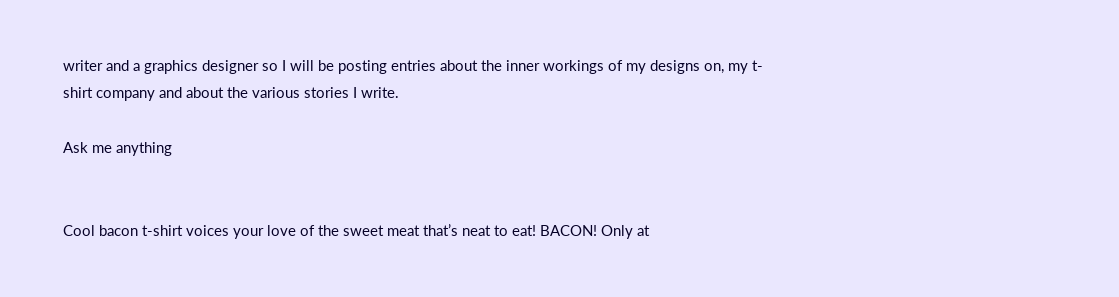writer and a graphics designer so I will be posting entries about the inner workings of my designs on, my t-shirt company and about the various stories I write.

Ask me anything


Cool bacon t-shirt voices your love of the sweet meat that’s neat to eat! BACON! Only at